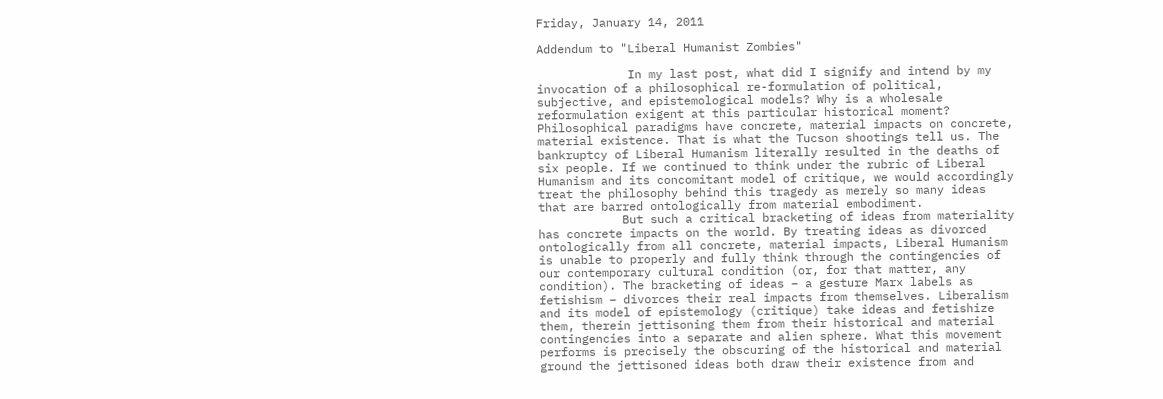Friday, January 14, 2011

Addendum to "Liberal Humanist Zombies"

             In my last post, what did I signify and intend by my invocation of a philosophical re-formulation of political, subjective, and epistemological models? Why is a wholesale reformulation exigent at this particular historical moment?
Philosophical paradigms have concrete, material impacts on concrete, material existence. That is what the Tucson shootings tell us. The bankruptcy of Liberal Humanism literally resulted in the deaths of six people. If we continued to think under the rubric of Liberal Humanism and its concomitant model of critique, we would accordingly treat the philosophy behind this tragedy as merely so many ideas that are barred ontologically from material embodiment.
            But such a critical bracketing of ideas from materiality has concrete impacts on the world. By treating ideas as divorced ontologically from all concrete, material impacts, Liberal Humanism is unable to properly and fully think through the contingencies of our contemporary cultural condition (or, for that matter, any condition). The bracketing of ideas – a gesture Marx labels as fetishism – divorces their real impacts from themselves. Liberalism and its model of epistemology (critique) take ideas and fetishize them, therein jettisoning them from their historical and material contingencies into a separate and alien sphere. What this movement performs is precisely the obscuring of the historical and material ground the jettisoned ideas both draw their existence from and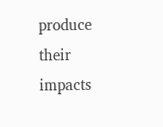produce their impacts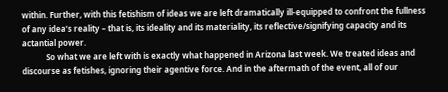within. Further, with this fetishism of ideas we are left dramatically ill-equipped to confront the fullness of any idea’s reality – that is, its ideality and its materiality, its reflective/signifying capacity and its actantial power.
            So what we are left with is exactly what happened in Arizona last week. We treated ideas and discourse as fetishes, ignoring their agentive force. And in the aftermath of the event, all of our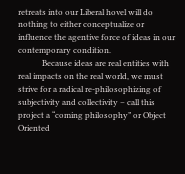retreats into our Liberal hovel will do nothing to either conceptualize or influence the agentive force of ideas in our contemporary condition.
            Because ideas are real entities with real impacts on the real world, we must strive for a radical re-philosophizing of subjectivity and collectivity – call this project a “coming philosophy” or Object Oriented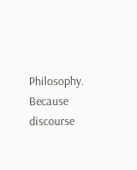Philosophy. Because discourse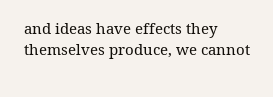and ideas have effects they themselves produce, we cannot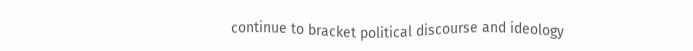continue to bracket political discourse and ideology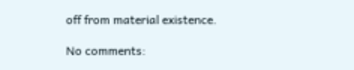off from material existence.

No comments: